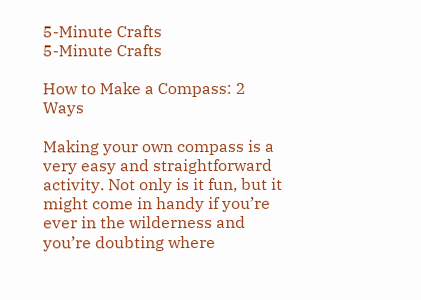5-Minute Crafts
5-Minute Crafts

How to Make a Compass: 2 Ways

Making your own compass is a very easy and straightforward activity. Not only is it fun, but it might come in handy if you’re ever in the wilderness and you’re doubting where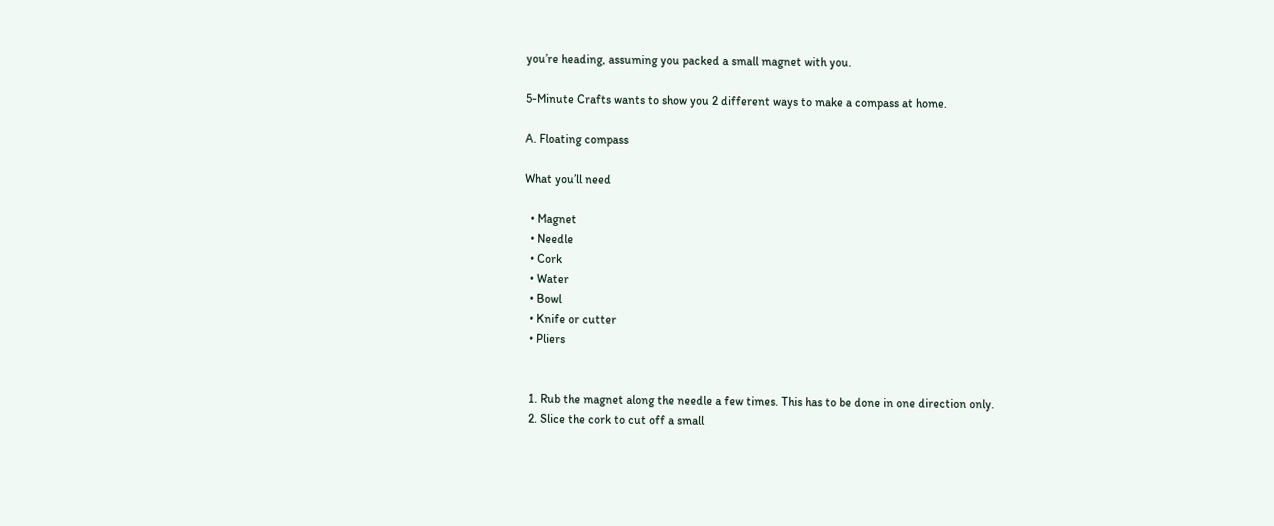you’re heading, assuming you packed a small magnet with you.

5-Minute Crafts wants to show you 2 different ways to make a compass at home.

A. Floating compass

What you’ll need

  • Magnet
  • Needle
  • Cork
  • Water
  • Bowl
  • Knife or cutter
  • Pliers


  1. Rub the magnet along the needle a few times. This has to be done in one direction only.
  2. Slice the cork to cut off a small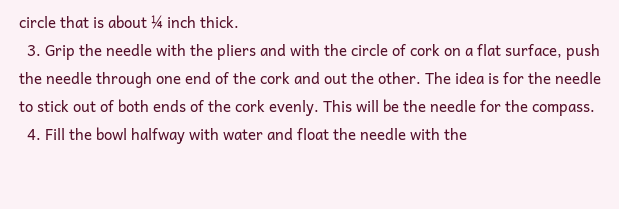circle that is about ¼ inch thick.
  3. Grip the needle with the pliers and with the circle of cork on a flat surface, push the needle through one end of the cork and out the other. The idea is for the needle to stick out of both ends of the cork evenly. This will be the needle for the compass.
  4. Fill the bowl halfway with water and float the needle with the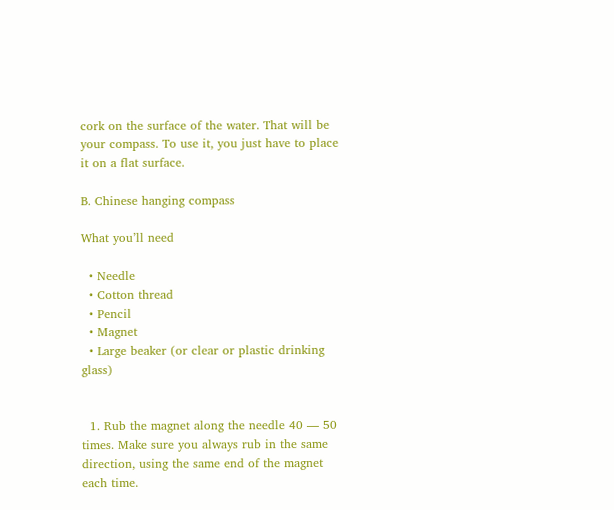cork on the surface of the water. That will be your compass. To use it, you just have to place it on a flat surface.

B. Chinese hanging compass

What you’ll need

  • Needle
  • Cotton thread
  • Pencil
  • Magnet
  • Large beaker (or clear or plastic drinking glass)


  1. Rub the magnet along the needle 40 — 50 times. Make sure you always rub in the same direction, using the same end of the magnet each time.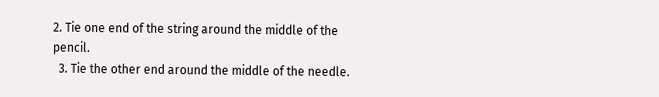2. Tie one end of the string around the middle of the pencil.
  3. Tie the other end around the middle of the needle.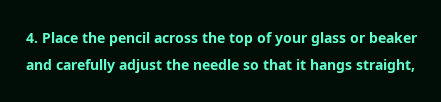4. Place the pencil across the top of your glass or beaker and carefully adjust the needle so that it hangs straight,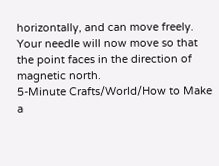horizontally, and can move freely. Your needle will now move so that the point faces in the direction of magnetic north.
5-Minute Crafts/World/How to Make a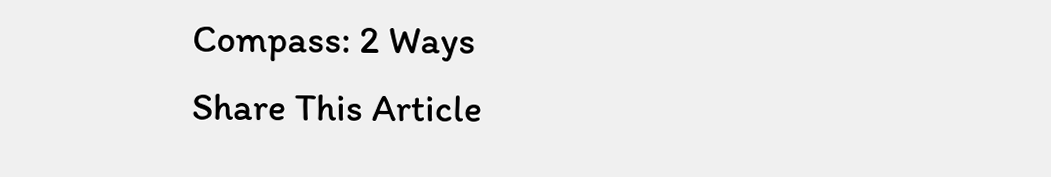Compass: 2 Ways
Share This Article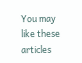You may like these articles